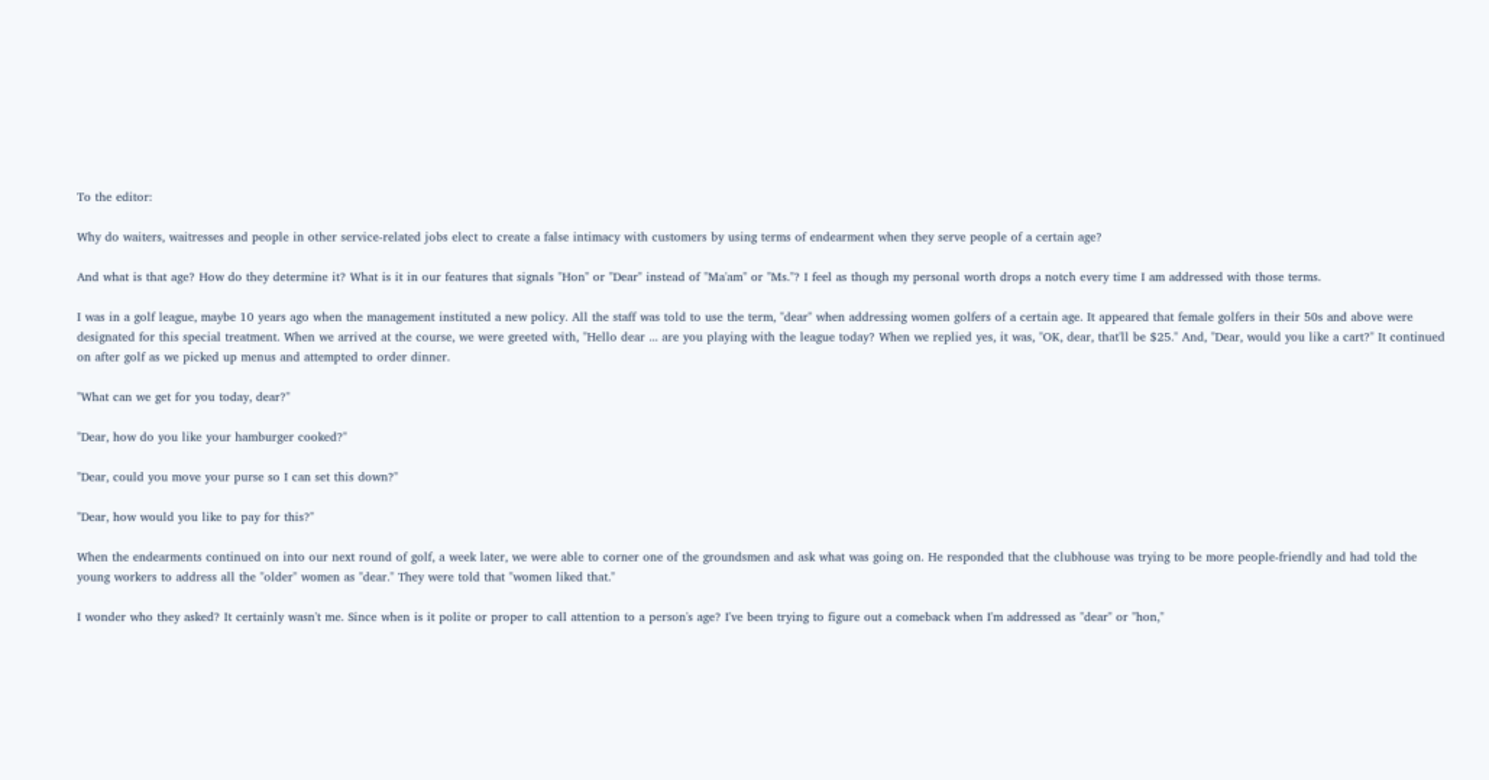To the editor:

Why do waiters, waitresses and people in other service-related jobs elect to create a false intimacy with customers by using terms of endearment when they serve people of a certain age?

And what is that age? How do they determine it? What is it in our features that signals "Hon" or "Dear" instead of "Ma'am" or "Ms."? I feel as though my personal worth drops a notch every time I am addressed with those terms.

I was in a golf league, maybe 10 years ago when the management instituted a new policy. All the staff was told to use the term, "dear" when addressing women golfers of a certain age. It appeared that female golfers in their 50s and above were designated for this special treatment. When we arrived at the course, we were greeted with, "Hello dear ... are you playing with the league today? When we replied yes, it was, "OK, dear, that'll be $25." And, "Dear, would you like a cart?" It continued on after golf as we picked up menus and attempted to order dinner.

"What can we get for you today, dear?"

"Dear, how do you like your hamburger cooked?"

"Dear, could you move your purse so I can set this down?"

"Dear, how would you like to pay for this?"

When the endearments continued on into our next round of golf, a week later, we were able to corner one of the groundsmen and ask what was going on. He responded that the clubhouse was trying to be more people-friendly and had told the young workers to address all the "older" women as "dear." They were told that "women liked that."

I wonder who they asked? It certainly wasn't me. Since when is it polite or proper to call attention to a person's age? I've been trying to figure out a comeback when I'm addressed as "dear" or "hon,"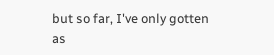but so far, I've only gotten as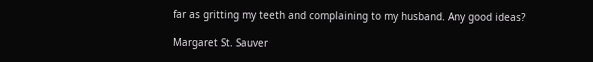far as gritting my teeth and complaining to my husband. Any good ideas?

Margaret St. Sauver